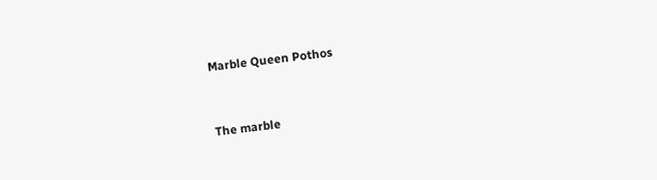Marble Queen Pothos



The marble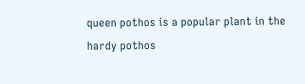queen pothos is a popular plant in the hardy pothos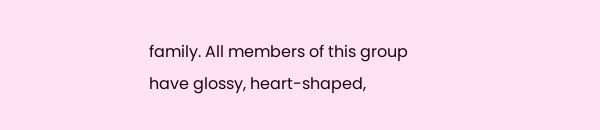family. All members of this group have glossy, heart-shaped,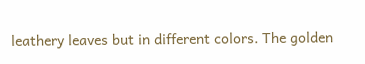leathery leaves but in different colors. The golden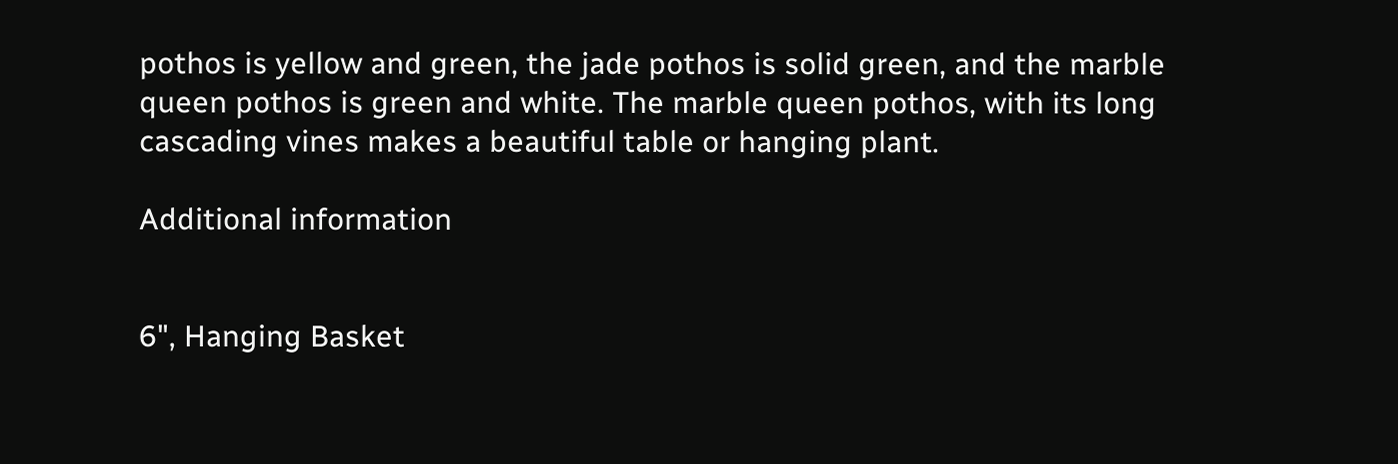pothos is yellow and green, the jade pothos is solid green, and the marble queen pothos is green and white. The marble queen pothos, with its long cascading vines makes a beautiful table or hanging plant.

Additional information


6", Hanging Basket